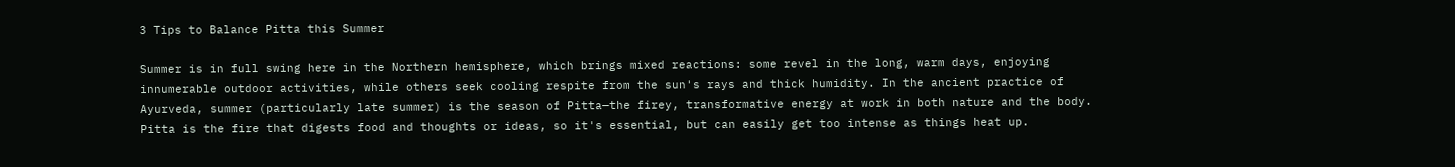3 Tips to Balance Pitta this Summer

Summer is in full swing here in the Northern hemisphere, which brings mixed reactions: some revel in the long, warm days, enjoying innumerable outdoor activities, while others seek cooling respite from the sun's rays and thick humidity. In the ancient practice of Ayurveda, summer (particularly late summer) is the season of Pitta—the firey, transformative energy at work in both nature and the body. Pitta is the fire that digests food and thoughts or ideas, so it's essential, but can easily get too intense as things heat up.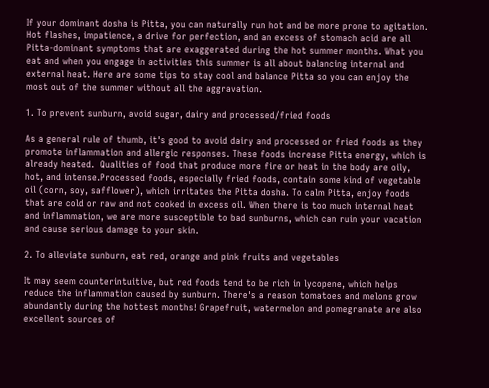If your dominant dosha is Pitta, you can naturally run hot and be more prone to agitation. Hot flashes, impatience, a drive for perfection, and an excess of stomach acid are all Pitta-dominant symptoms that are exaggerated during the hot summer months. What you eat and when you engage in activities this summer is all about balancing internal and external heat. Here are some tips to stay cool and balance Pitta so you can enjoy the most out of the summer without all the aggravation.

1. To prevent sunburn, avoid sugar, dairy and processed/fried foods

As a general rule of thumb, it's good to avoid dairy and processed or fried foods as they promote inflammation and allergic responses. These foods increase Pitta energy, which is already heated.  Qualities of food that produce more fire or heat in the body are oily, hot, and intense.Processed foods, especially fried foods, contain some kind of vegetable oil (corn, soy, safflower), which irritates the Pitta dosha. To calm Pitta, enjoy foods that are cold or raw and not cooked in excess oil. When there is too much internal heat and inflammation, we are more susceptible to bad sunburns, which can ruin your vacation and cause serious damage to your skin.

2. To alleviate sunburn, eat red, orange and pink fruits and vegetables

It may seem counterintuitive, but red foods tend to be rich in lycopene, which helps reduce the inflammation caused by sunburn. There's a reason tomatoes and melons grow abundantly during the hottest months! Grapefruit, watermelon and pomegranate are also excellent sources of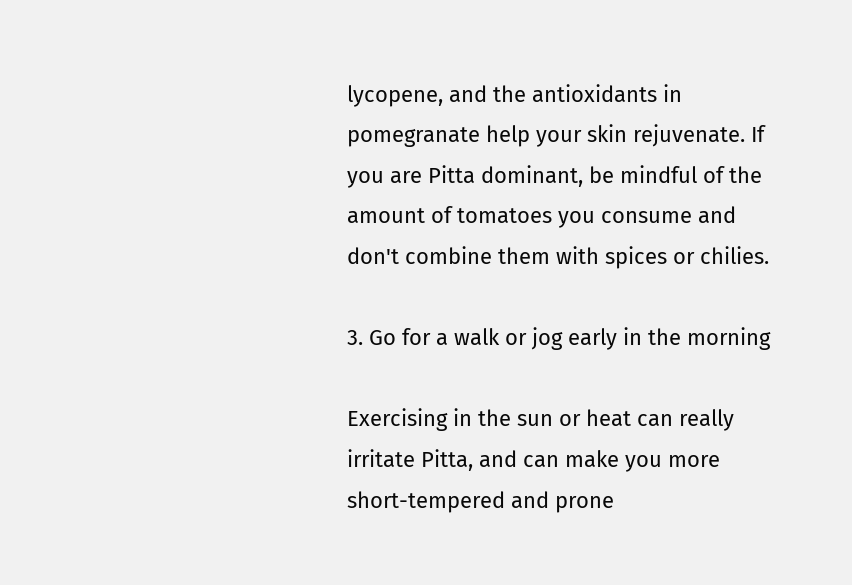lycopene, and the antioxidants in pomegranate help your skin rejuvenate. If you are Pitta dominant, be mindful of the amount of tomatoes you consume and don't combine them with spices or chilies.

3. Go for a walk or jog early in the morning

Exercising in the sun or heat can really irritate Pitta, and can make you more short-tempered and prone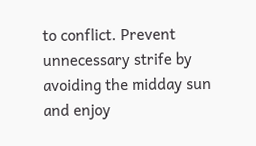to conflict. Prevent unnecessary strife by avoiding the midday sun and enjoy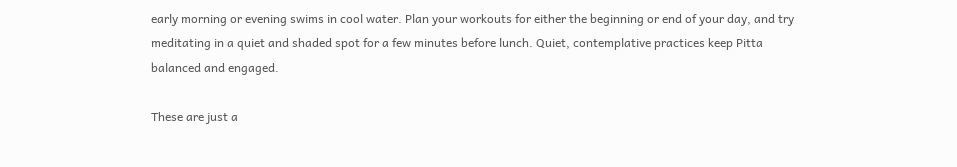early morning or evening swims in cool water. Plan your workouts for either the beginning or end of your day, and try meditating in a quiet and shaded spot for a few minutes before lunch. Quiet, contemplative practices keep Pitta balanced and engaged.

These are just a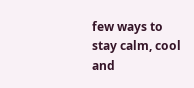few ways to stay calm, cool and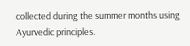collected during the summer months using Ayurvedic principles.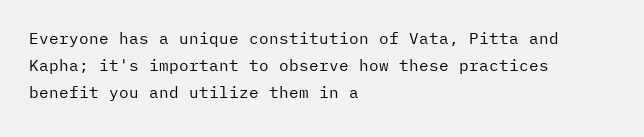Everyone has a unique constitution of Vata, Pitta and Kapha; it's important to observe how these practices benefit you and utilize them in a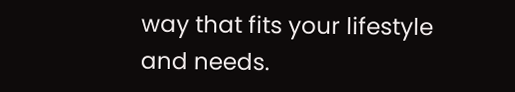way that fits your lifestyle and needs.